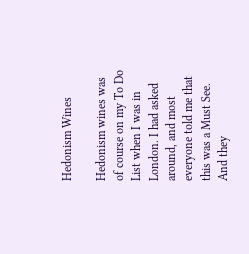Hedonism Wines

Hedonism wines was of course on my To Do List when I was in London. I had asked around, and most everyone told me that this was a Must See. And they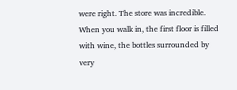were right. The store was incredible. When you walk in, the first floor is filled with wine, the bottles surrounded by very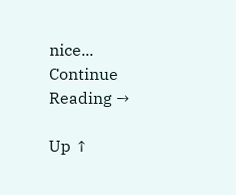nice... Continue Reading →

Up ↑